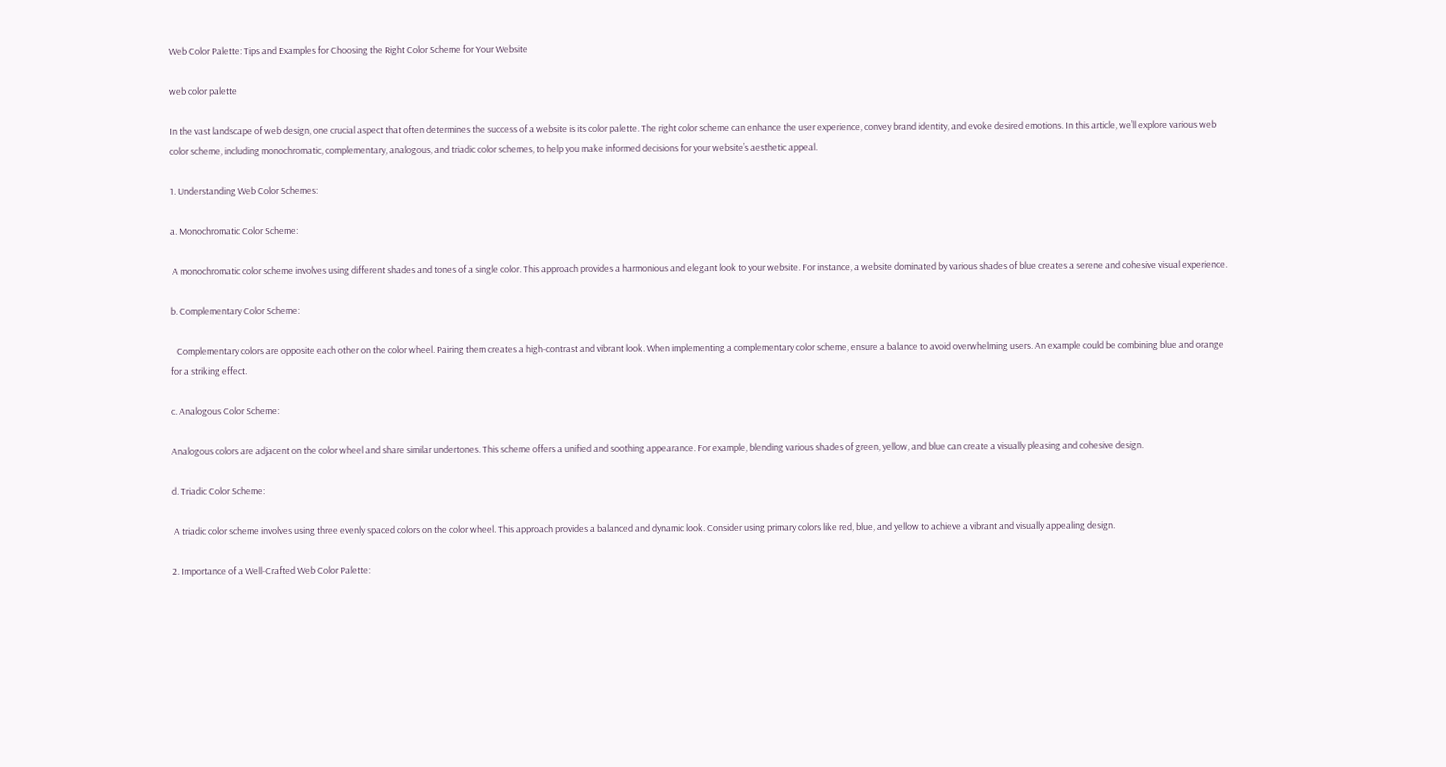Web Color Palette: Tips and Examples for Choosing the Right Color Scheme for Your Website

web color palette

In the vast landscape of web design, one crucial aspect that often determines the success of a website is its color palette. The right color scheme can enhance the user experience, convey brand identity, and evoke desired emotions. In this article, we’ll explore various web color scheme, including monochromatic, complementary, analogous, and triadic color schemes, to help you make informed decisions for your website’s aesthetic appeal.

1. Understanding Web Color Schemes:

a. Monochromatic Color Scheme:

 A monochromatic color scheme involves using different shades and tones of a single color. This approach provides a harmonious and elegant look to your website. For instance, a website dominated by various shades of blue creates a serene and cohesive visual experience.

b. Complementary Color Scheme:

   Complementary colors are opposite each other on the color wheel. Pairing them creates a high-contrast and vibrant look. When implementing a complementary color scheme, ensure a balance to avoid overwhelming users. An example could be combining blue and orange for a striking effect.

c. Analogous Color Scheme:

Analogous colors are adjacent on the color wheel and share similar undertones. This scheme offers a unified and soothing appearance. For example, blending various shades of green, yellow, and blue can create a visually pleasing and cohesive design.

d. Triadic Color Scheme:

 A triadic color scheme involves using three evenly spaced colors on the color wheel. This approach provides a balanced and dynamic look. Consider using primary colors like red, blue, and yellow to achieve a vibrant and visually appealing design.

2. Importance of a Well-Crafted Web Color Palette: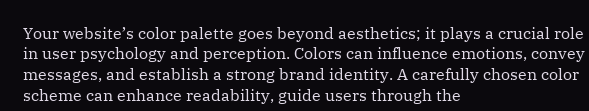Your website’s color palette goes beyond aesthetics; it plays a crucial role in user psychology and perception. Colors can influence emotions, convey messages, and establish a strong brand identity. A carefully chosen color scheme can enhance readability, guide users through the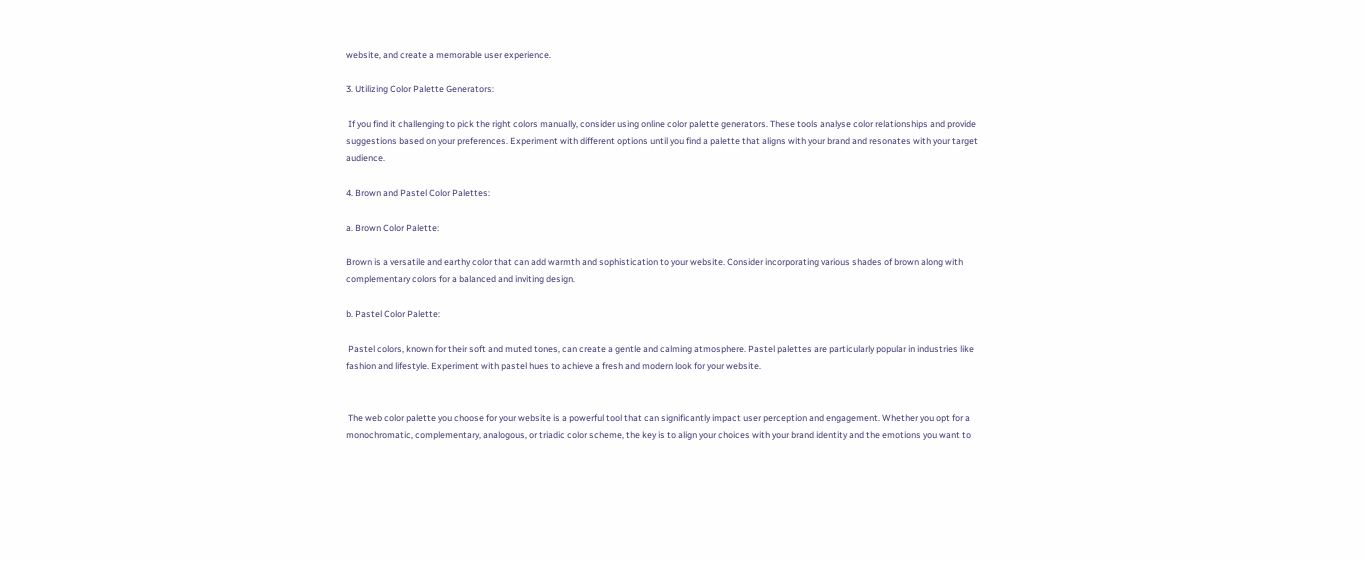website, and create a memorable user experience.

3. Utilizing Color Palette Generators:

 If you find it challenging to pick the right colors manually, consider using online color palette generators. These tools analyse color relationships and provide suggestions based on your preferences. Experiment with different options until you find a palette that aligns with your brand and resonates with your target audience.

4. Brown and Pastel Color Palettes:

a. Brown Color Palette:

Brown is a versatile and earthy color that can add warmth and sophistication to your website. Consider incorporating various shades of brown along with complementary colors for a balanced and inviting design.

b. Pastel Color Palette:

 Pastel colors, known for their soft and muted tones, can create a gentle and calming atmosphere. Pastel palettes are particularly popular in industries like fashion and lifestyle. Experiment with pastel hues to achieve a fresh and modern look for your website.


 The web color palette you choose for your website is a powerful tool that can significantly impact user perception and engagement. Whether you opt for a monochromatic, complementary, analogous, or triadic color scheme, the key is to align your choices with your brand identity and the emotions you want to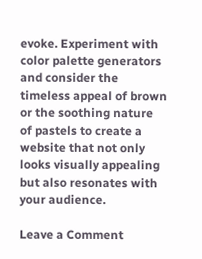evoke. Experiment with color palette generators and consider the timeless appeal of brown or the soothing nature of pastels to create a website that not only looks visually appealing but also resonates with your audience.

Leave a Comment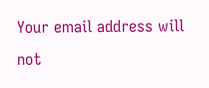Your email address will not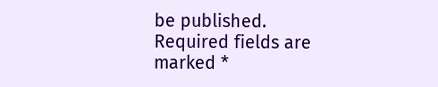be published. Required fields are marked *